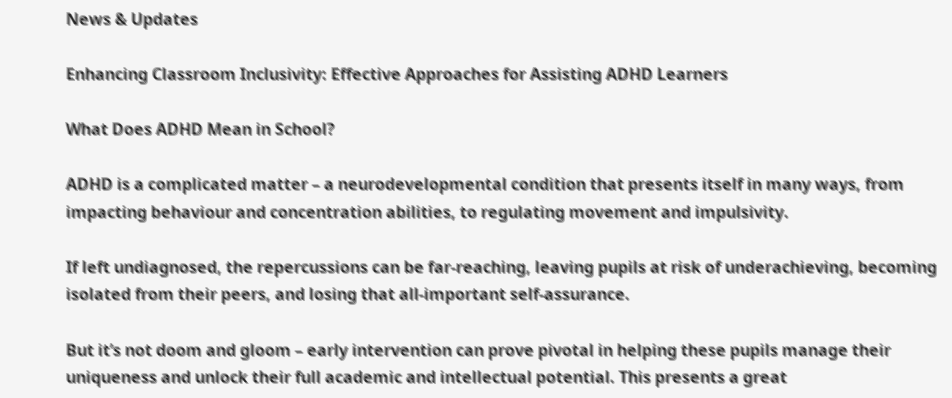News & Updates

Enhancing Classroom Inclusivity: Effective Approaches for Assisting ADHD Learners

What Does ADHD Mean in School?

ADHD is a complicated matter – a neurodevelopmental condition that presents itself in many ways, from impacting behaviour and concentration abilities, to regulating movement and impulsivity.

If left undiagnosed, the repercussions can be far-reaching, leaving pupils at risk of underachieving, becoming isolated from their peers, and losing that all-important self-assurance.

But it’s not doom and gloom – early intervention can prove pivotal in helping these pupils manage their uniqueness and unlock their full academic and intellectual potential. This presents a great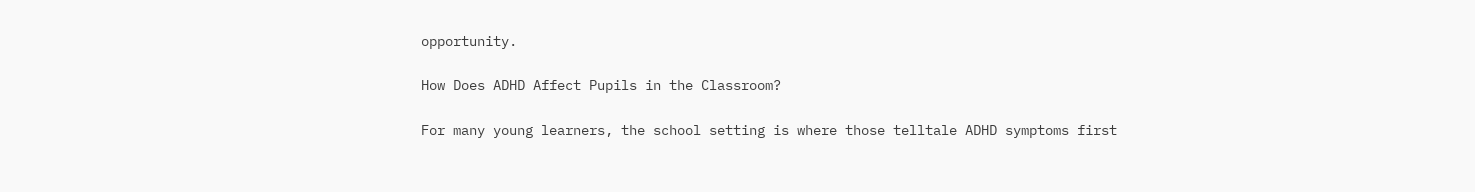opportunity.

How Does ADHD Affect Pupils in the Classroom?

For many young learners, the school setting is where those telltale ADHD symptoms first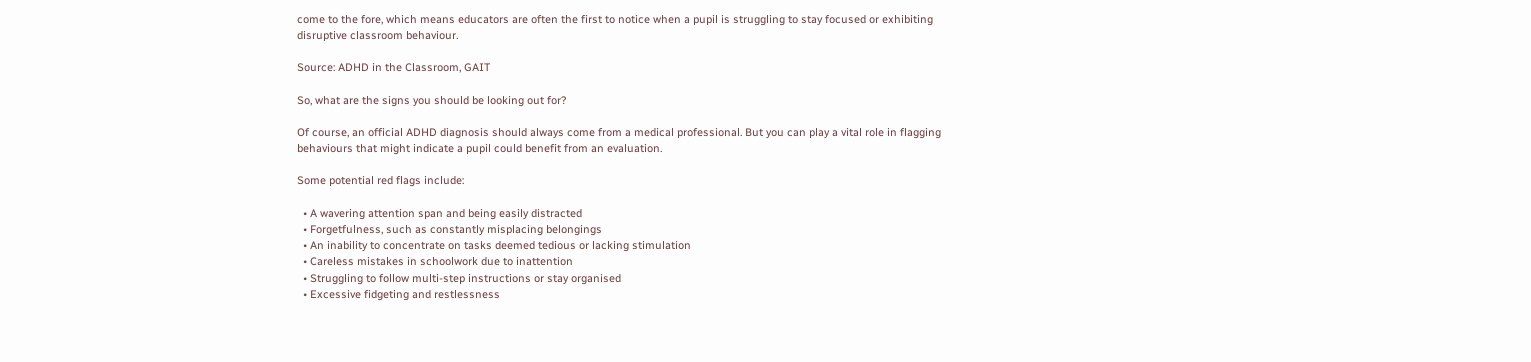come to the fore, which means educators are often the first to notice when a pupil is struggling to stay focused or exhibiting disruptive classroom behaviour.

Source: ADHD in the Classroom, GAIT

So, what are the signs you should be looking out for?

Of course, an official ADHD diagnosis should always come from a medical professional. But you can play a vital role in flagging behaviours that might indicate a pupil could benefit from an evaluation.

Some potential red flags include:

  • A wavering attention span and being easily distracted
  • Forgetfulness, such as constantly misplacing belongings
  • An inability to concentrate on tasks deemed tedious or lacking stimulation
  • Careless mistakes in schoolwork due to inattention
  • Struggling to follow multi-step instructions or stay organised
  • Excessive fidgeting and restlessness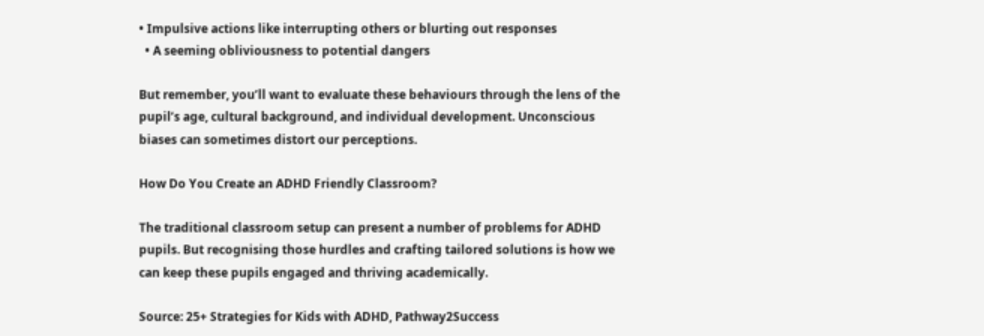• Impulsive actions like interrupting others or blurting out responses
  • A seeming obliviousness to potential dangers

But remember, you’ll want to evaluate these behaviours through the lens of the pupil’s age, cultural background, and individual development. Unconscious biases can sometimes distort our perceptions.

How Do You Create an ADHD Friendly Classroom?

The traditional classroom setup can present a number of problems for ADHD pupils. But recognising those hurdles and crafting tailored solutions is how we can keep these pupils engaged and thriving academically.

Source: 25+ Strategies for Kids with ADHD, Pathway2Success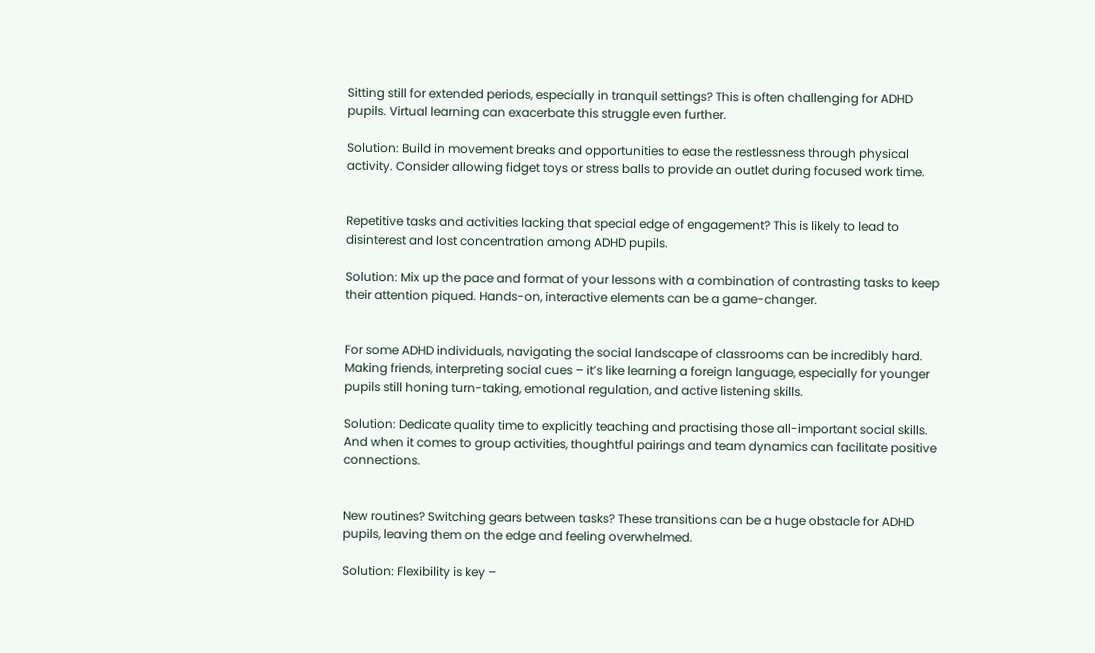Sitting still for extended periods, especially in tranquil settings? This is often challenging for ADHD pupils. Virtual learning can exacerbate this struggle even further.

Solution: Build in movement breaks and opportunities to ease the restlessness through physical activity. Consider allowing fidget toys or stress balls to provide an outlet during focused work time.


Repetitive tasks and activities lacking that special edge of engagement? This is likely to lead to disinterest and lost concentration among ADHD pupils.

Solution: Mix up the pace and format of your lessons with a combination of contrasting tasks to keep their attention piqued. Hands-on, interactive elements can be a game-changer.


For some ADHD individuals, navigating the social landscape of classrooms can be incredibly hard. Making friends, interpreting social cues – it’s like learning a foreign language, especially for younger pupils still honing turn-taking, emotional regulation, and active listening skills.

Solution: Dedicate quality time to explicitly teaching and practising those all-important social skills. And when it comes to group activities, thoughtful pairings and team dynamics can facilitate positive connections.


New routines? Switching gears between tasks? These transitions can be a huge obstacle for ADHD pupils, leaving them on the edge and feeling overwhelmed.

Solution: Flexibility is key –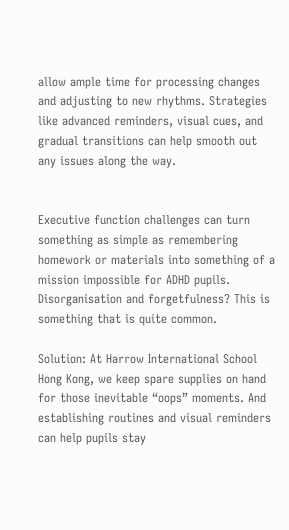allow ample time for processing changes and adjusting to new rhythms. Strategies like advanced reminders, visual cues, and gradual transitions can help smooth out any issues along the way.


Executive function challenges can turn something as simple as remembering homework or materials into something of a mission impossible for ADHD pupils. Disorganisation and forgetfulness? This is something that is quite common.

Solution: At Harrow International School Hong Kong, we keep spare supplies on hand for those inevitable “oops” moments. And establishing routines and visual reminders can help pupils stay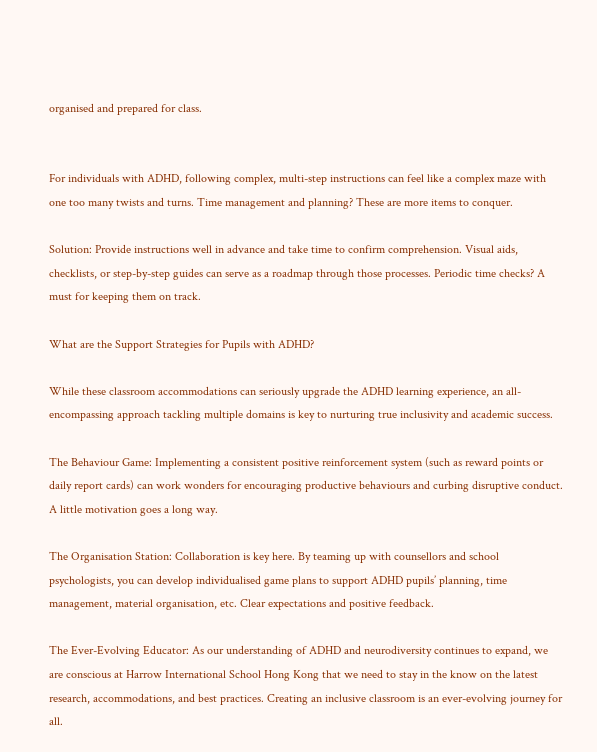organised and prepared for class.


For individuals with ADHD, following complex, multi-step instructions can feel like a complex maze with one too many twists and turns. Time management and planning? These are more items to conquer.

Solution: Provide instructions well in advance and take time to confirm comprehension. Visual aids, checklists, or step-by-step guides can serve as a roadmap through those processes. Periodic time checks? A must for keeping them on track.

What are the Support Strategies for Pupils with ADHD?

While these classroom accommodations can seriously upgrade the ADHD learning experience, an all-encompassing approach tackling multiple domains is key to nurturing true inclusivity and academic success.

The Behaviour Game: Implementing a consistent positive reinforcement system (such as reward points or daily report cards) can work wonders for encouraging productive behaviours and curbing disruptive conduct. A little motivation goes a long way.

The Organisation Station: Collaboration is key here. By teaming up with counsellors and school psychologists, you can develop individualised game plans to support ADHD pupils’ planning, time management, material organisation, etc. Clear expectations and positive feedback.

The Ever-Evolving Educator: As our understanding of ADHD and neurodiversity continues to expand, we are conscious at Harrow International School Hong Kong that we need to stay in the know on the latest research, accommodations, and best practices. Creating an inclusive classroom is an ever-evolving journey for all.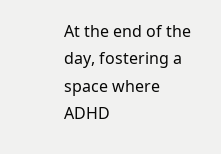At the end of the day, fostering a space where ADHD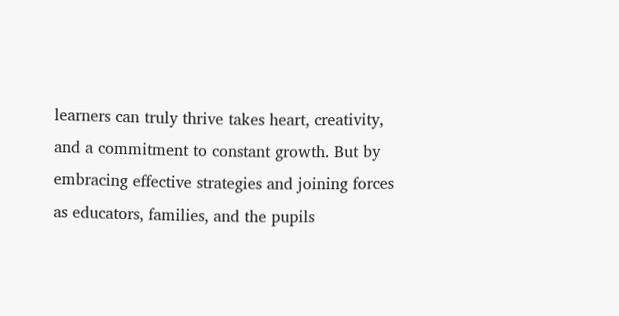learners can truly thrive takes heart, creativity, and a commitment to constant growth. But by embracing effective strategies and joining forces as educators, families, and the pupils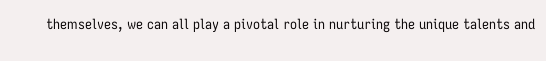themselves, we can all play a pivotal role in nurturing the unique talents and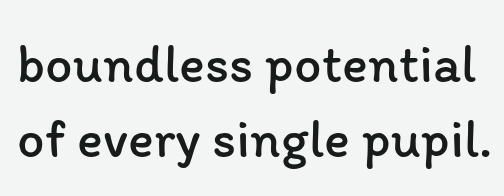boundless potential of every single pupil.